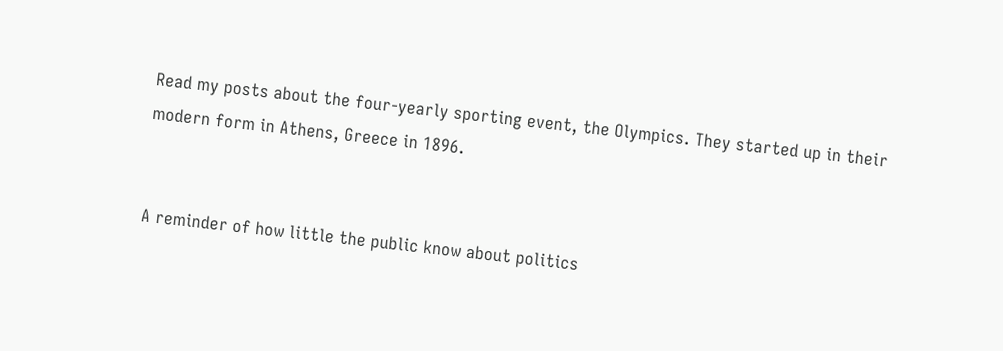Read my posts about the four-yearly sporting event, the Olympics. They started up in their modern form in Athens, Greece in 1896.


A reminder of how little the public know about politics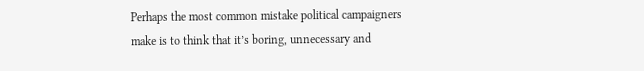Perhaps the most common mistake political campaigners make is to think that it’s boring, unnecessary and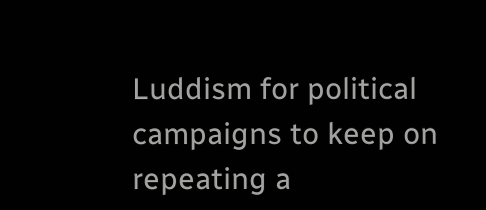Luddism for political campaigns to keep on repeating a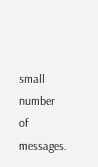small number of messages.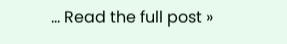… Read the full post »